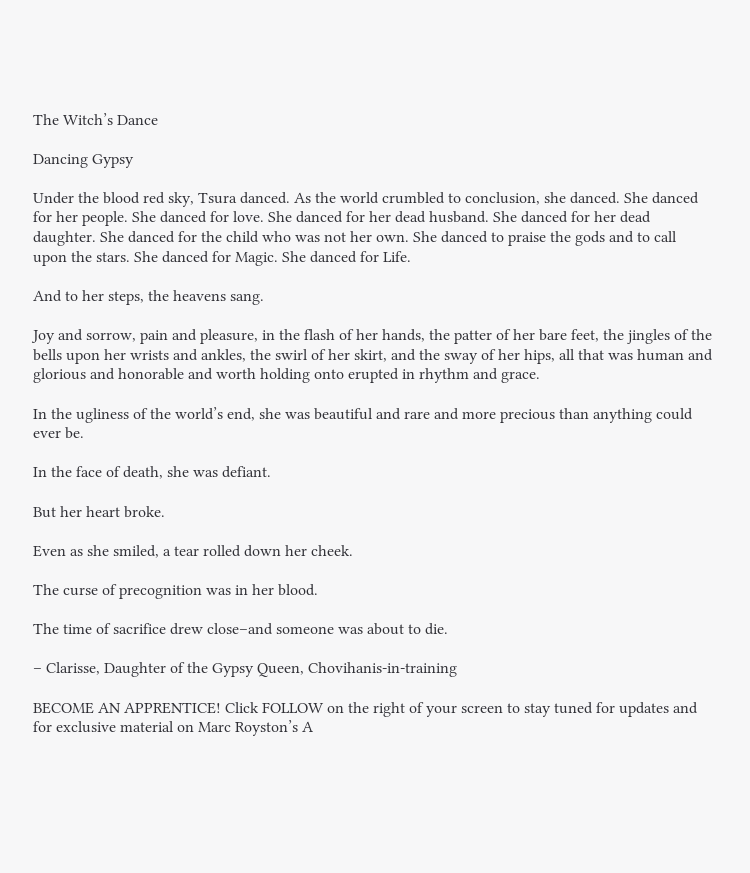The Witch’s Dance

Dancing Gypsy

Under the blood red sky, Tsura danced. As the world crumbled to conclusion, she danced. She danced for her people. She danced for love. She danced for her dead husband. She danced for her dead daughter. She danced for the child who was not her own. She danced to praise the gods and to call upon the stars. She danced for Magic. She danced for Life.

And to her steps, the heavens sang.

Joy and sorrow, pain and pleasure, in the flash of her hands, the patter of her bare feet, the jingles of the bells upon her wrists and ankles, the swirl of her skirt, and the sway of her hips, all that was human and glorious and honorable and worth holding onto erupted in rhythm and grace.

In the ugliness of the world’s end, she was beautiful and rare and more precious than anything could ever be.

In the face of death, she was defiant.

But her heart broke.

Even as she smiled, a tear rolled down her cheek.

The curse of precognition was in her blood.

The time of sacrifice drew close–and someone was about to die.

– Clarisse, Daughter of the Gypsy Queen, Chovihanis-in-training

BECOME AN APPRENTICE! Click FOLLOW on the right of your screen to stay tuned for updates and for exclusive material on Marc Royston’s A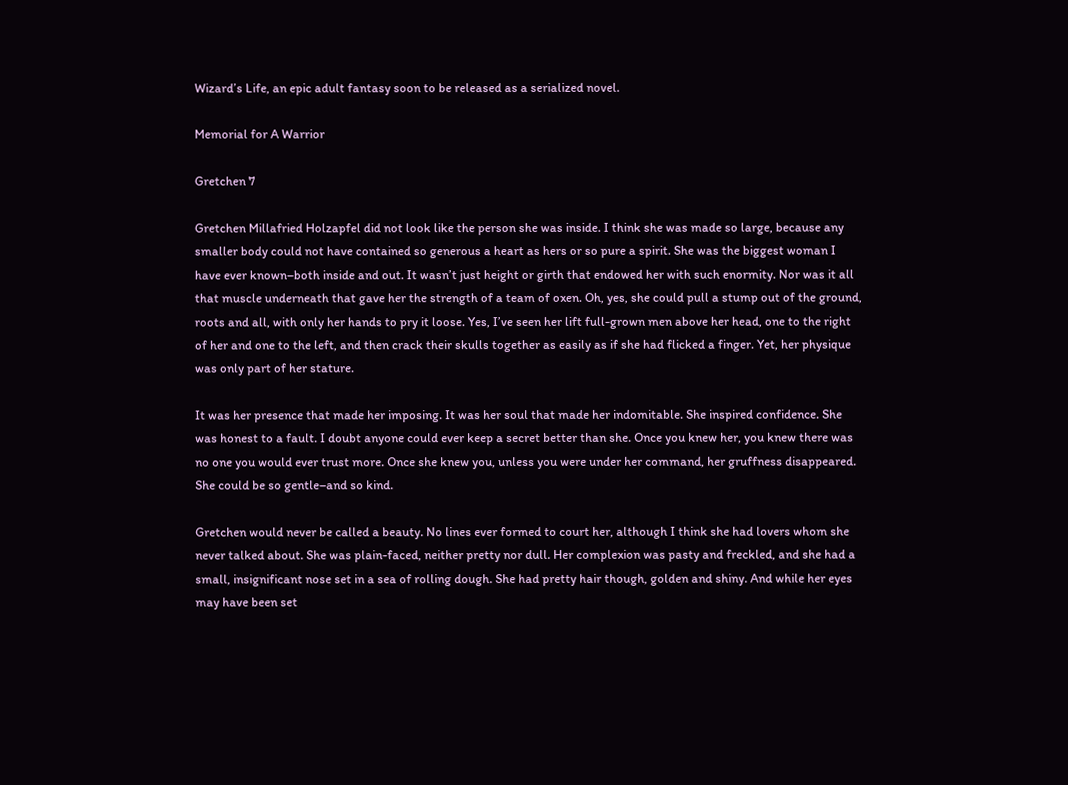Wizard’s Life, an epic adult fantasy soon to be released as a serialized novel.

Memorial for A Warrior

Gretchen 7

Gretchen Millafried Holzapfel did not look like the person she was inside. I think she was made so large, because any smaller body could not have contained so generous a heart as hers or so pure a spirit. She was the biggest woman I have ever known–both inside and out. It wasn’t just height or girth that endowed her with such enormity. Nor was it all that muscle underneath that gave her the strength of a team of oxen. Oh, yes, she could pull a stump out of the ground, roots and all, with only her hands to pry it loose. Yes, I’ve seen her lift full-grown men above her head, one to the right of her and one to the left, and then crack their skulls together as easily as if she had flicked a finger. Yet, her physique was only part of her stature.

It was her presence that made her imposing. It was her soul that made her indomitable. She inspired confidence. She was honest to a fault. I doubt anyone could ever keep a secret better than she. Once you knew her, you knew there was no one you would ever trust more. Once she knew you, unless you were under her command, her gruffness disappeared. She could be so gentle–and so kind.

Gretchen would never be called a beauty. No lines ever formed to court her, although I think she had lovers whom she never talked about. She was plain-faced, neither pretty nor dull. Her complexion was pasty and freckled, and she had a small, insignificant nose set in a sea of rolling dough. She had pretty hair though, golden and shiny. And while her eyes may have been set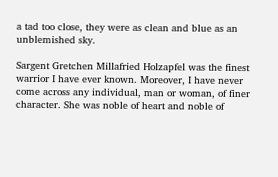a tad too close, they were as clean and blue as an unblemished sky.

Sargent Gretchen Millafried Holzapfel was the finest warrior I have ever known. Moreover, I have never come across any individual, man or woman, of finer character. She was noble of heart and noble of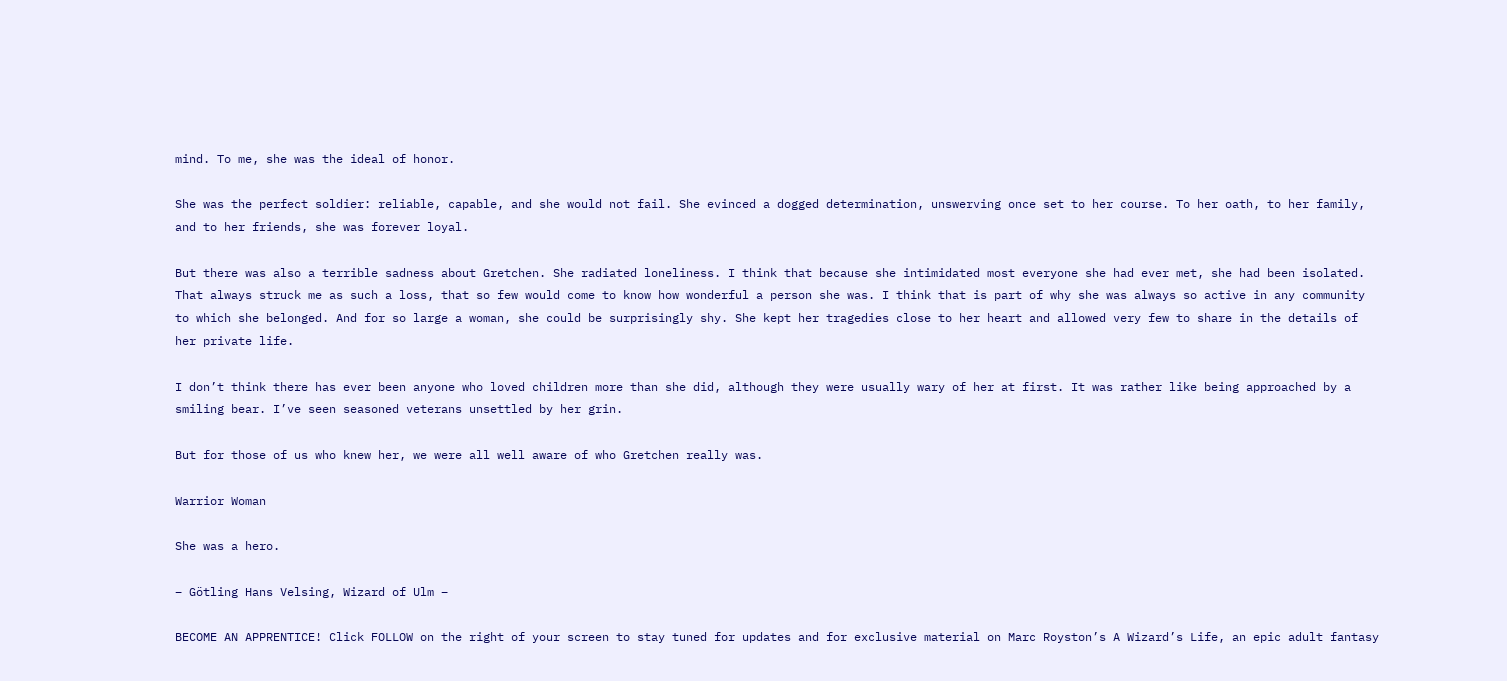mind. To me, she was the ideal of honor.

She was the perfect soldier: reliable, capable, and she would not fail. She evinced a dogged determination, unswerving once set to her course. To her oath, to her family, and to her friends, she was forever loyal.

But there was also a terrible sadness about Gretchen. She radiated loneliness. I think that because she intimidated most everyone she had ever met, she had been isolated. That always struck me as such a loss, that so few would come to know how wonderful a person she was. I think that is part of why she was always so active in any community to which she belonged. And for so large a woman, she could be surprisingly shy. She kept her tragedies close to her heart and allowed very few to share in the details of her private life.

I don’t think there has ever been anyone who loved children more than she did, although they were usually wary of her at first. It was rather like being approached by a smiling bear. I’ve seen seasoned veterans unsettled by her grin.

But for those of us who knew her, we were all well aware of who Gretchen really was.

Warrior Woman

She was a hero.

– Götling Hans Velsing, Wizard of Ulm –

BECOME AN APPRENTICE! Click FOLLOW on the right of your screen to stay tuned for updates and for exclusive material on Marc Royston’s A Wizard’s Life, an epic adult fantasy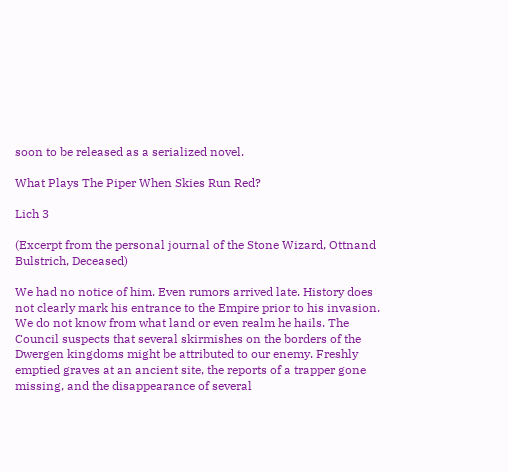soon to be released as a serialized novel.

What Plays The Piper When Skies Run Red?

Lich 3

(Excerpt from the personal journal of the Stone Wizard, Ottnand Bulstrich, Deceased)

We had no notice of him. Even rumors arrived late. History does not clearly mark his entrance to the Empire prior to his invasion. We do not know from what land or even realm he hails. The Council suspects that several skirmishes on the borders of the Dwergen kingdoms might be attributed to our enemy. Freshly emptied graves at an ancient site, the reports of a trapper gone missing, and the disappearance of several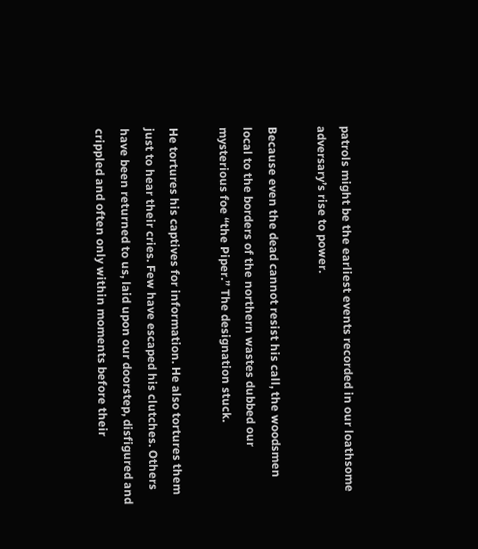patrols might be the earliest events recorded in our loathsome adversary’s rise to power.

Because even the dead cannot resist his call, the woodsmen local to the borders of the northern wastes dubbed our mysterious foe “the Piper.” The designation stuck.

He tortures his captives for information. He also tortures them just to hear their cries. Few have escaped his clutches. Others have been returned to us, laid upon our doorstep, disfigured and crippled and often only within moments before their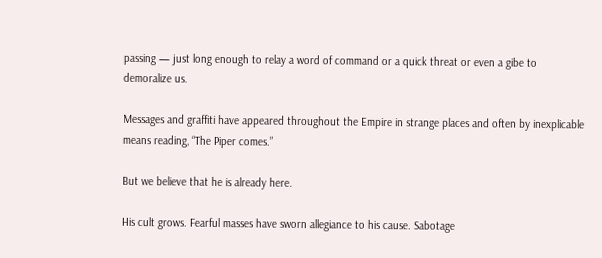passing — just long enough to relay a word of command or a quick threat or even a gibe to demoralize us.

Messages and graffiti have appeared throughout the Empire in strange places and often by inexplicable means reading, “The Piper comes.”

But we believe that he is already here.

His cult grows. Fearful masses have sworn allegiance to his cause. Sabotage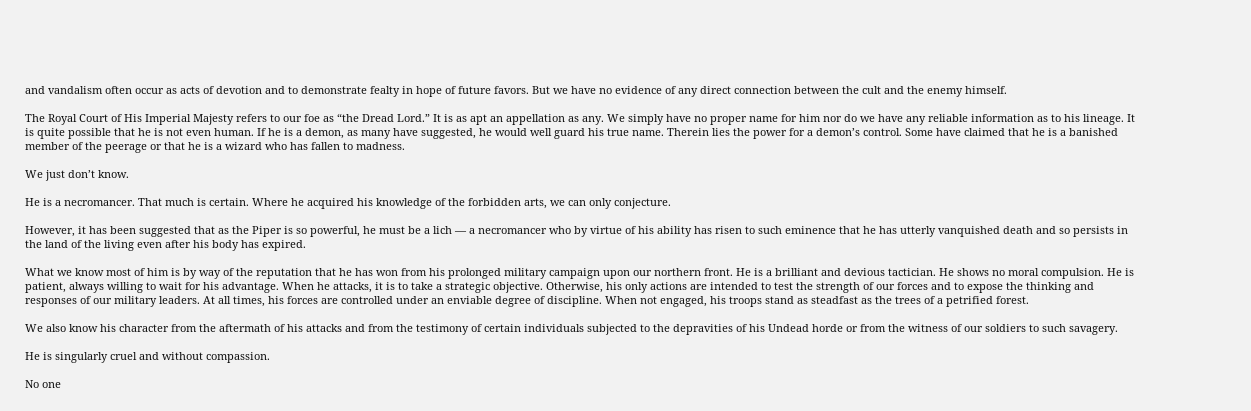and vandalism often occur as acts of devotion and to demonstrate fealty in hope of future favors. But we have no evidence of any direct connection between the cult and the enemy himself.

The Royal Court of His Imperial Majesty refers to our foe as “the Dread Lord.” It is as apt an appellation as any. We simply have no proper name for him nor do we have any reliable information as to his lineage. It is quite possible that he is not even human. If he is a demon, as many have suggested, he would well guard his true name. Therein lies the power for a demon’s control. Some have claimed that he is a banished member of the peerage or that he is a wizard who has fallen to madness.

We just don’t know.

He is a necromancer. That much is certain. Where he acquired his knowledge of the forbidden arts, we can only conjecture.

However, it has been suggested that as the Piper is so powerful, he must be a lich — a necromancer who by virtue of his ability has risen to such eminence that he has utterly vanquished death and so persists in the land of the living even after his body has expired.

What we know most of him is by way of the reputation that he has won from his prolonged military campaign upon our northern front. He is a brilliant and devious tactician. He shows no moral compulsion. He is patient, always willing to wait for his advantage. When he attacks, it is to take a strategic objective. Otherwise, his only actions are intended to test the strength of our forces and to expose the thinking and responses of our military leaders. At all times, his forces are controlled under an enviable degree of discipline. When not engaged, his troops stand as steadfast as the trees of a petrified forest.

We also know his character from the aftermath of his attacks and from the testimony of certain individuals subjected to the depravities of his Undead horde or from the witness of our soldiers to such savagery.

He is singularly cruel and without compassion.

No one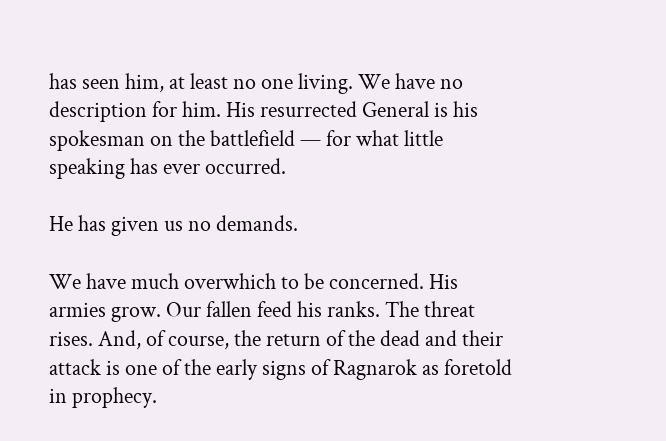has seen him, at least no one living. We have no description for him. His resurrected General is his spokesman on the battlefield — for what little speaking has ever occurred.

He has given us no demands.

We have much overwhich to be concerned. His armies grow. Our fallen feed his ranks. The threat rises. And, of course, the return of the dead and their attack is one of the early signs of Ragnarok as foretold in prophecy.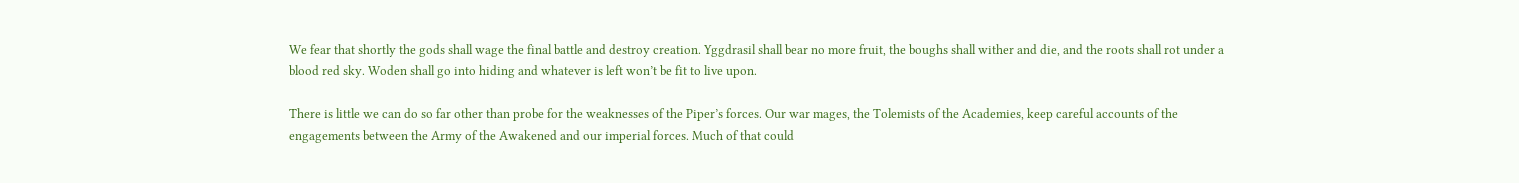We fear that shortly the gods shall wage the final battle and destroy creation. Yggdrasil shall bear no more fruit, the boughs shall wither and die, and the roots shall rot under a blood red sky. Woden shall go into hiding and whatever is left won’t be fit to live upon.

There is little we can do so far other than probe for the weaknesses of the Piper’s forces. Our war mages, the Tolemists of the Academies, keep careful accounts of the engagements between the Army of the Awakened and our imperial forces. Much of that could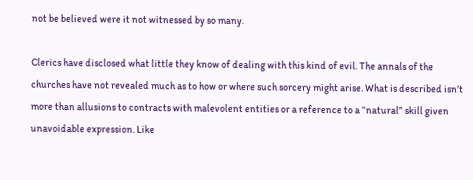not be believed were it not witnessed by so many.

Clerics have disclosed what little they know of dealing with this kind of evil. The annals of the churches have not revealed much as to how or where such sorcery might arise. What is described isn’t more than allusions to contracts with malevolent entities or a reference to a “natural” skill given unavoidable expression. Like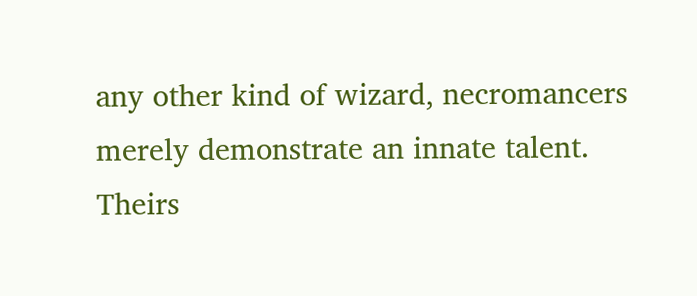any other kind of wizard, necromancers merely demonstrate an innate talent. Theirs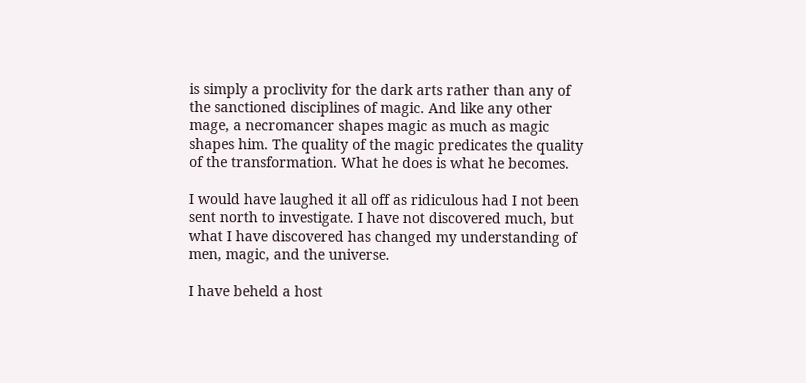is simply a proclivity for the dark arts rather than any of the sanctioned disciplines of magic. And like any other mage, a necromancer shapes magic as much as magic shapes him. The quality of the magic predicates the quality of the transformation. What he does is what he becomes.

I would have laughed it all off as ridiculous had I not been sent north to investigate. I have not discovered much, but what I have discovered has changed my understanding of men, magic, and the universe.

I have beheld a host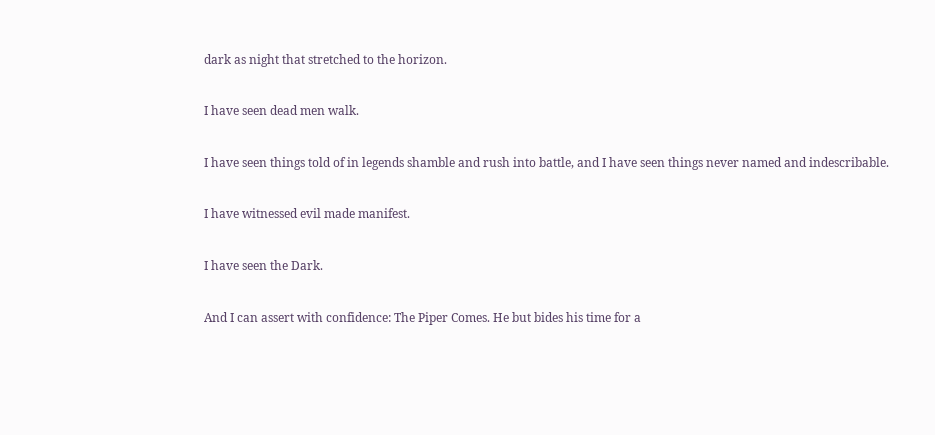dark as night that stretched to the horizon.

I have seen dead men walk.

I have seen things told of in legends shamble and rush into battle, and I have seen things never named and indescribable.

I have witnessed evil made manifest.

I have seen the Dark.

And I can assert with confidence: The Piper Comes. He but bides his time for a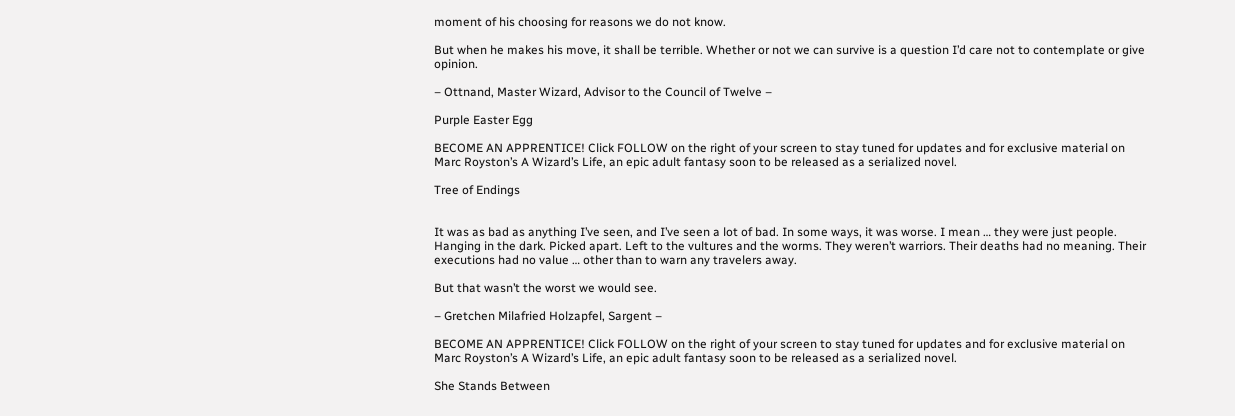moment of his choosing for reasons we do not know.

But when he makes his move, it shall be terrible. Whether or not we can survive is a question I’d care not to contemplate or give opinion.

– Ottnand, Master Wizard, Advisor to the Council of Twelve –

Purple Easter Egg

BECOME AN APPRENTICE! Click FOLLOW on the right of your screen to stay tuned for updates and for exclusive material on Marc Royston’s A Wizard’s Life, an epic adult fantasy soon to be released as a serialized novel.

Tree of Endings


It was as bad as anything I’ve seen, and I’ve seen a lot of bad. In some ways, it was worse. I mean … they were just people. Hanging in the dark. Picked apart. Left to the vultures and the worms. They weren’t warriors. Their deaths had no meaning. Their executions had no value … other than to warn any travelers away.

But that wasn’t the worst we would see.

– Gretchen Milafried Holzapfel, Sargent –

BECOME AN APPRENTICE! Click FOLLOW on the right of your screen to stay tuned for updates and for exclusive material on Marc Royston’s A Wizard’s Life, an epic adult fantasy soon to be released as a serialized novel.

She Stands Between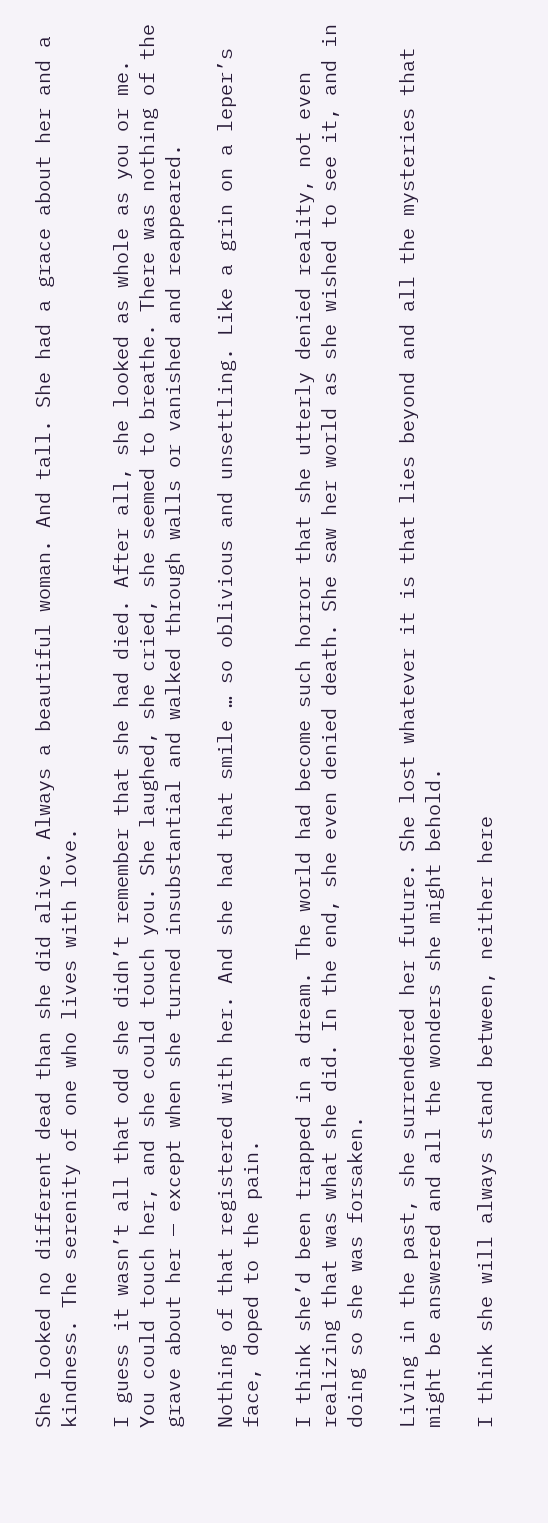She looked no different dead than she did alive. Always a beautiful woman. And tall. She had a grace about her and a kindness. The serenity of one who lives with love.

I guess it wasn’t all that odd she didn’t remember that she had died. After all, she looked as whole as you or me. You could touch her, and she could touch you. She laughed, she cried, she seemed to breathe. There was nothing of the grave about her — except when she turned insubstantial and walked through walls or vanished and reappeared.

Nothing of that registered with her. And she had that smile … so oblivious and unsettling. Like a grin on a leper’s face, doped to the pain.

I think she’d been trapped in a dream. The world had become such horror that she utterly denied reality, not even realizing that was what she did. In the end, she even denied death. She saw her world as she wished to see it, and in doing so she was forsaken.

Living in the past, she surrendered her future. She lost whatever it is that lies beyond and all the mysteries that might be answered and all the wonders she might behold.

I think she will always stand between, neither here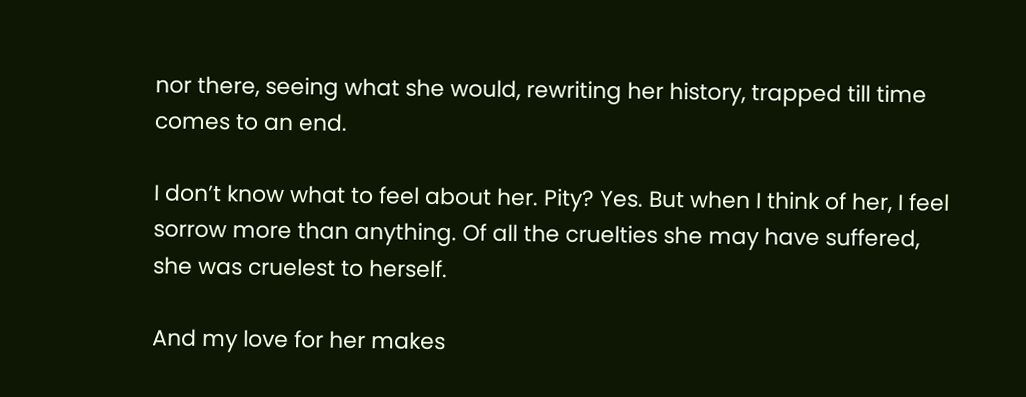nor there, seeing what she would, rewriting her history, trapped till time comes to an end.

I don’t know what to feel about her. Pity? Yes. But when I think of her, I feel sorrow more than anything. Of all the cruelties she may have suffered, she was cruelest to herself.

And my love for her makes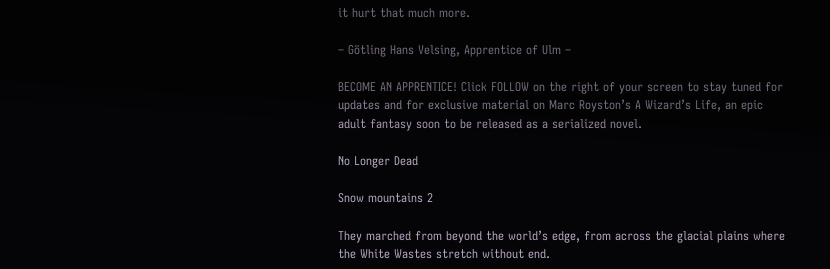it hurt that much more.

– Götling Hans Velsing, Apprentice of Ulm –

BECOME AN APPRENTICE! Click FOLLOW on the right of your screen to stay tuned for updates and for exclusive material on Marc Royston’s A Wizard’s Life, an epic adult fantasy soon to be released as a serialized novel.

No Longer Dead

Snow mountains 2

They marched from beyond the world’s edge, from across the glacial plains where the White Wastes stretch without end.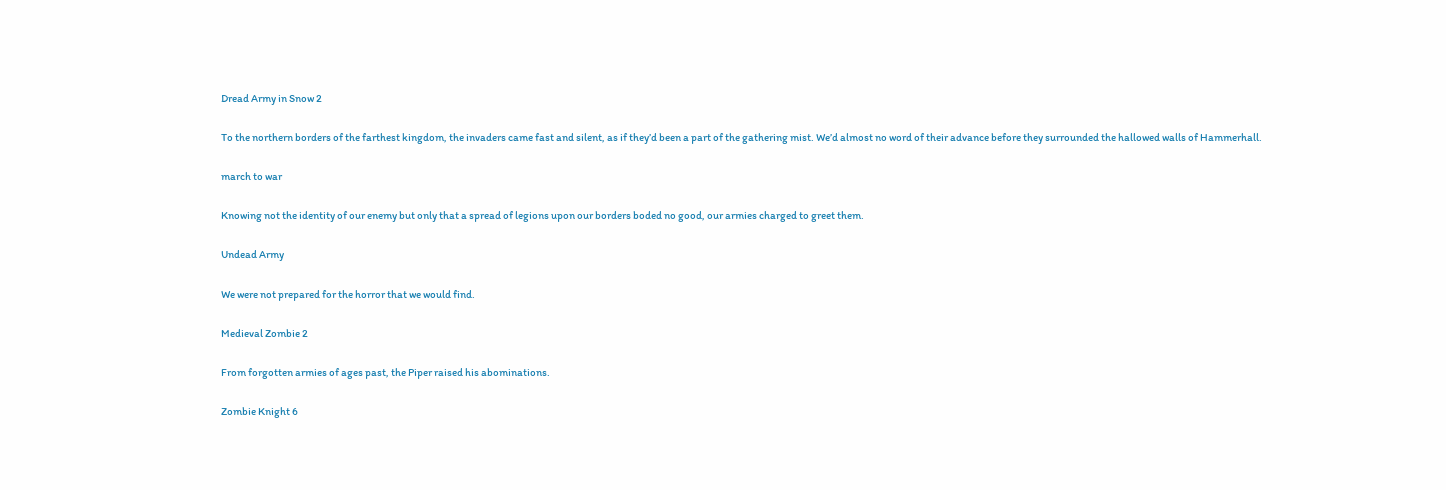Dread Army in Snow 2

To the northern borders of the farthest kingdom, the invaders came fast and silent, as if they’d been a part of the gathering mist. We’d almost no word of their advance before they surrounded the hallowed walls of Hammerhall.

march to war

Knowing not the identity of our enemy but only that a spread of legions upon our borders boded no good, our armies charged to greet them.

Undead Army

We were not prepared for the horror that we would find.

Medieval Zombie 2

From forgotten armies of ages past, the Piper raised his abominations.

Zombie Knight 6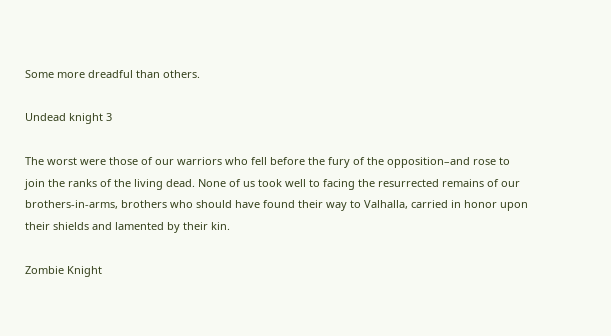Some more dreadful than others.

Undead knight 3

The worst were those of our warriors who fell before the fury of the opposition–and rose to join the ranks of the living dead. None of us took well to facing the resurrected remains of our brothers-in-arms, brothers who should have found their way to Valhalla, carried in honor upon their shields and lamented by their kin.

Zombie Knight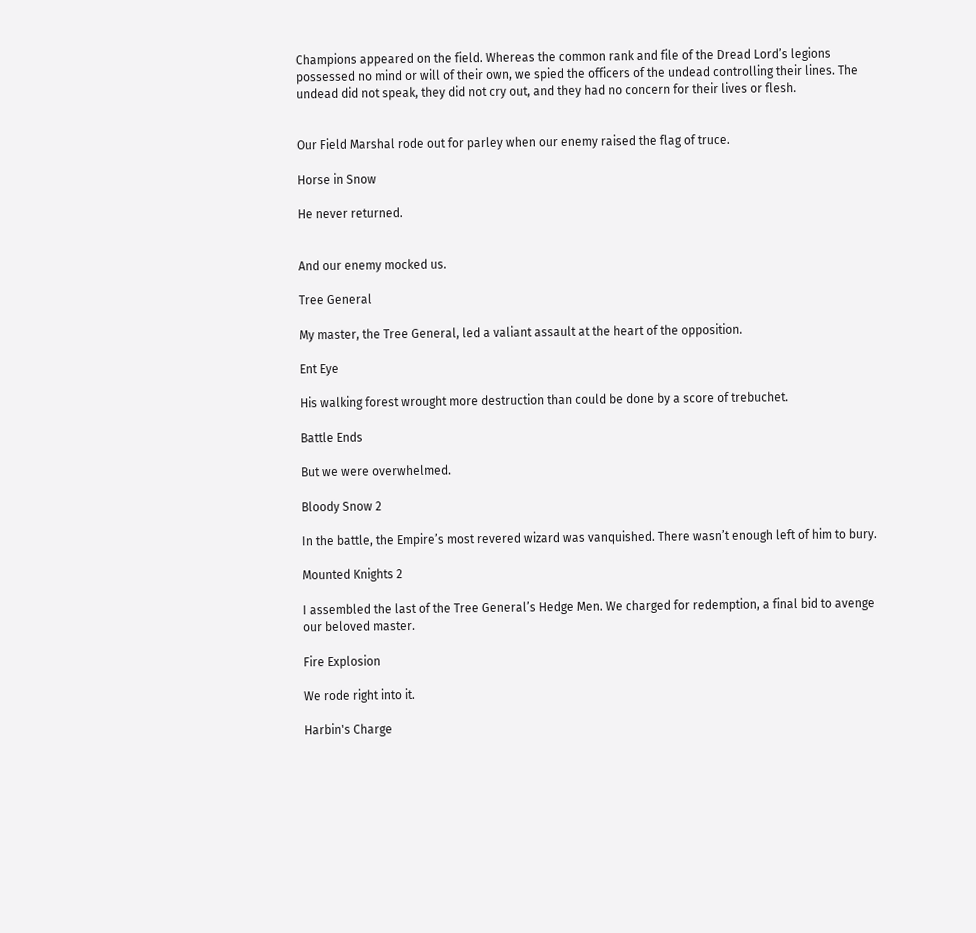Champions appeared on the field. Whereas the common rank and file of the Dread Lord’s legions possessed no mind or will of their own, we spied the officers of the undead controlling their lines. The undead did not speak, they did not cry out, and they had no concern for their lives or flesh.


Our Field Marshal rode out for parley when our enemy raised the flag of truce.

Horse in Snow

He never returned.


And our enemy mocked us.

Tree General

My master, the Tree General, led a valiant assault at the heart of the opposition.

Ent Eye

His walking forest wrought more destruction than could be done by a score of trebuchet.

Battle Ends

But we were overwhelmed.

Bloody Snow 2

In the battle, the Empire’s most revered wizard was vanquished. There wasn’t enough left of him to bury.

Mounted Knights 2

I assembled the last of the Tree General’s Hedge Men. We charged for redemption, a final bid to avenge our beloved master.

Fire Explosion

We rode right into it.

Harbin's Charge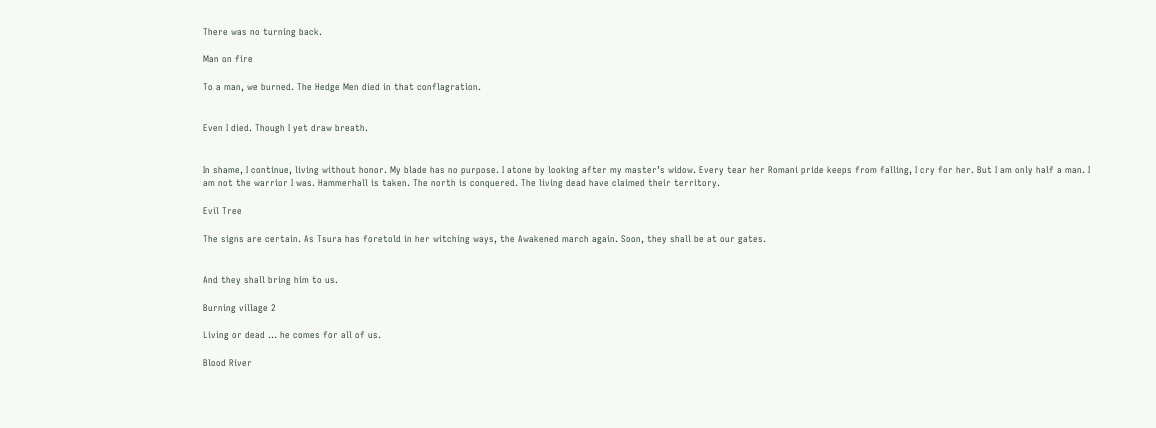There was no turning back.

Man on fire

To a man, we burned. The Hedge Men died in that conflagration.


Even I died. Though I yet draw breath.


In shame, I continue, living without honor. My blade has no purpose. I atone by looking after my master’s widow. Every tear her Romani pride keeps from falling, I cry for her. But I am only half a man. I am not the warrior I was. Hammerhall is taken. The north is conquered. The living dead have claimed their territory.

Evil Tree

The signs are certain. As Tsura has foretold in her witching ways, the Awakened march again. Soon, they shall be at our gates.


And they shall bring him to us.

Burning village 2

Living or dead … he comes for all of us.

Blood River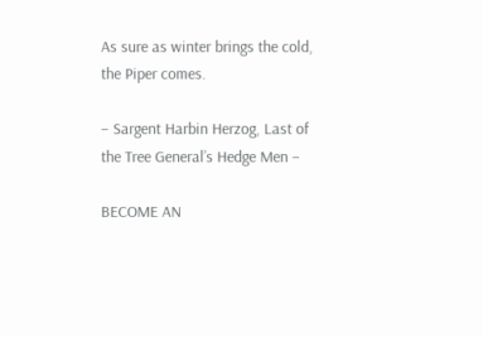As sure as winter brings the cold, the Piper comes.

– Sargent Harbin Herzog, Last of the Tree General’s Hedge Men –

BECOME AN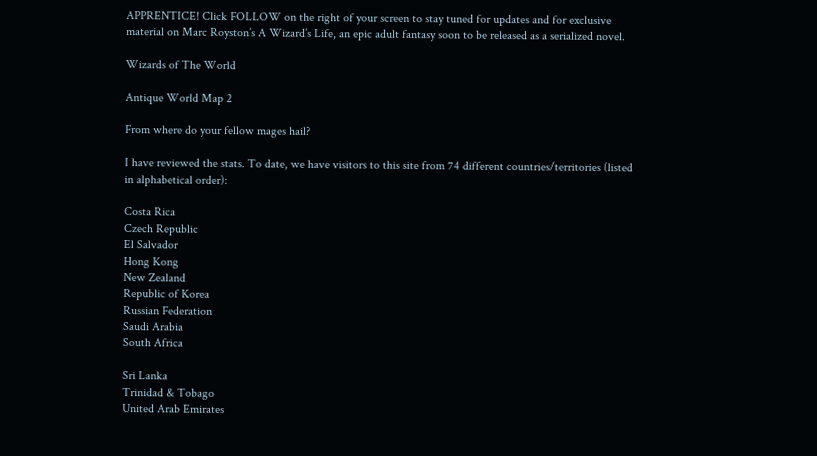APPRENTICE! Click FOLLOW on the right of your screen to stay tuned for updates and for exclusive material on Marc Royston’s A Wizard’s Life, an epic adult fantasy soon to be released as a serialized novel.

Wizards of The World

Antique World Map 2

From where do your fellow mages hail?

I have reviewed the stats. To date, we have visitors to this site from 74 different countries/territories (listed in alphabetical order):

Costa Rica
Czech Republic
El Salvador
Hong Kong
New Zealand
Republic of Korea
Russian Federation
Saudi Arabia
South Africa

Sri Lanka
Trinidad & Tobago
United Arab Emirates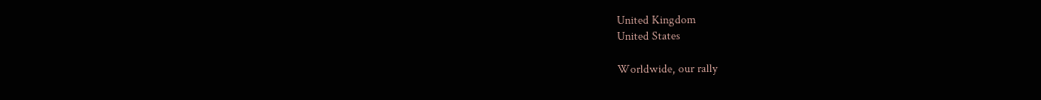United Kingdom
United States

Worldwide, our rally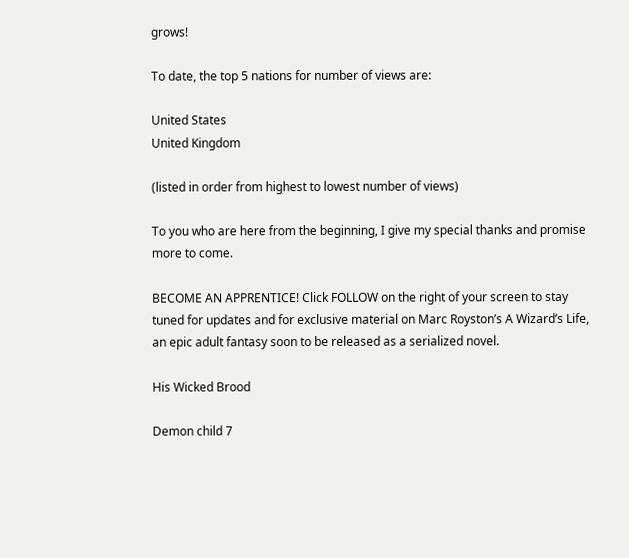grows!

To date, the top 5 nations for number of views are:

United States
United Kingdom

(listed in order from highest to lowest number of views)

To you who are here from the beginning, I give my special thanks and promise more to come.

BECOME AN APPRENTICE! Click FOLLOW on the right of your screen to stay tuned for updates and for exclusive material on Marc Royston’s A Wizard’s Life, an epic adult fantasy soon to be released as a serialized novel.

His Wicked Brood

Demon child 7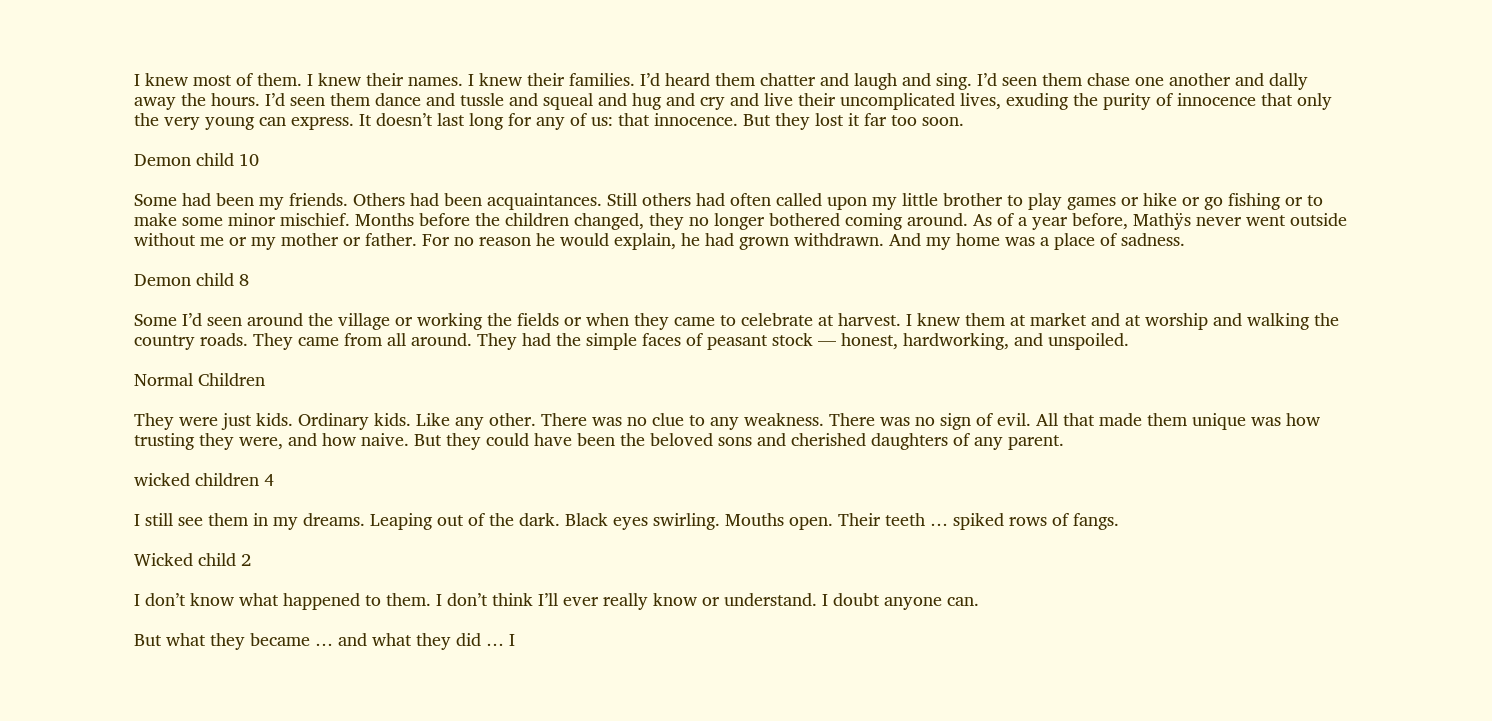I knew most of them. I knew their names. I knew their families. I’d heard them chatter and laugh and sing. I’d seen them chase one another and dally away the hours. I’d seen them dance and tussle and squeal and hug and cry and live their uncomplicated lives, exuding the purity of innocence that only the very young can express. It doesn’t last long for any of us: that innocence. But they lost it far too soon.

Demon child 10

Some had been my friends. Others had been acquaintances. Still others had often called upon my little brother to play games or hike or go fishing or to make some minor mischief. Months before the children changed, they no longer bothered coming around. As of a year before, Mathÿs never went outside without me or my mother or father. For no reason he would explain, he had grown withdrawn. And my home was a place of sadness.

Demon child 8

Some I’d seen around the village or working the fields or when they came to celebrate at harvest. I knew them at market and at worship and walking the country roads. They came from all around. They had the simple faces of peasant stock — honest, hardworking, and unspoiled.

Normal Children

They were just kids. Ordinary kids. Like any other. There was no clue to any weakness. There was no sign of evil. All that made them unique was how trusting they were, and how naive. But they could have been the beloved sons and cherished daughters of any parent.

wicked children 4

I still see them in my dreams. Leaping out of the dark. Black eyes swirling. Mouths open. Their teeth … spiked rows of fangs.

Wicked child 2

I don’t know what happened to them. I don’t think I’ll ever really know or understand. I doubt anyone can.

But what they became … and what they did … I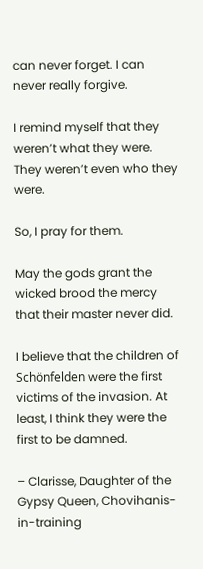can never forget. I can never really forgive.

I remind myself that they weren’t what they were. They weren’t even who they were.

So, I pray for them.

May the gods grant the wicked brood the mercy that their master never did.

I believe that the children of Schönfelden were the first victims of the invasion. At least, I think they were the first to be damned.

– Clarisse, Daughter of the Gypsy Queen, Chovihanis-in-training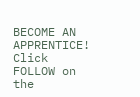BECOME AN APPRENTICE! Click FOLLOW on the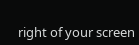right of your screen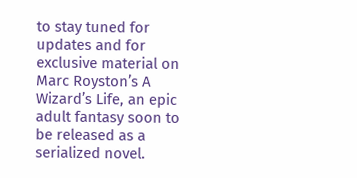to stay tuned for updates and for exclusive material on Marc Royston’s A Wizard’s Life, an epic adult fantasy soon to be released as a serialized novel.